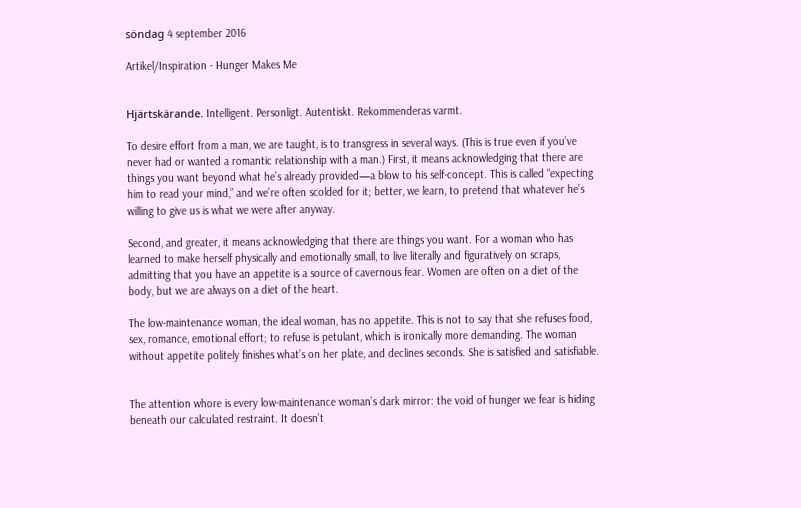söndag 4 september 2016

Artikel/Inspiration - Hunger Makes Me


Hjärtskärande. Intelligent. Personligt. Autentiskt. Rekommenderas varmt.

To desire effort from a man, we are taught, is to transgress in several ways. (This is true even if you’ve never had or wanted a romantic relationship with a man.) First, it means acknowledging that there are things you want beyond what he’s already provided—a blow to his self-concept. This is called “expecting him to read your mind,” and we’re often scolded for it; better, we learn, to pretend that whatever he’s willing to give us is what we were after anyway.

Second, and greater, it means acknowledging that there are things you want. For a woman who has learned to make herself physically and emotionally small, to live literally and figuratively on scraps, admitting that you have an appetite is a source of cavernous fear. Women are often on a diet of the body, but we are always on a diet of the heart.

The low-maintenance woman, the ideal woman, has no appetite. This is not to say that she refuses food, sex, romance, emotional effort; to refuse is petulant, which is ironically more demanding. The woman without appetite politely finishes what’s on her plate, and declines seconds. She is satisfied and satisfiable.


The attention whore is every low-maintenance woman’s dark mirror: the void of hunger we fear is hiding beneath our calculated restraint. It doesn’t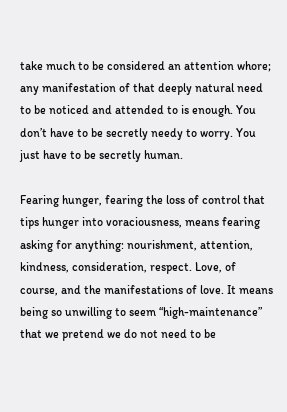take much to be considered an attention whore; any manifestation of that deeply natural need to be noticed and attended to is enough. You don’t have to be secretly needy to worry. You just have to be secretly human.

Fearing hunger, fearing the loss of control that tips hunger into voraciousness, means fearing asking for anything: nourishment, attention, kindness, consideration, respect. Love, of course, and the manifestations of love. It means being so unwilling to seem “high-maintenance” that we pretend we do not need to be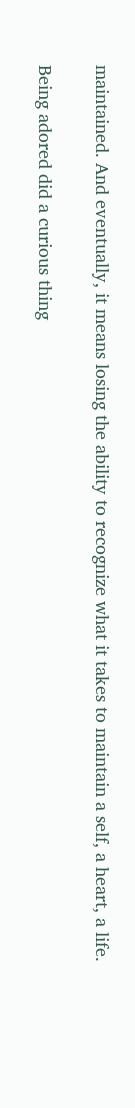maintained. And eventually, it means losing the ability to recognize what it takes to maintain a self, a heart, a life.

Being adored did a curious thing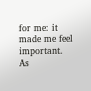for me: it made me feel important. As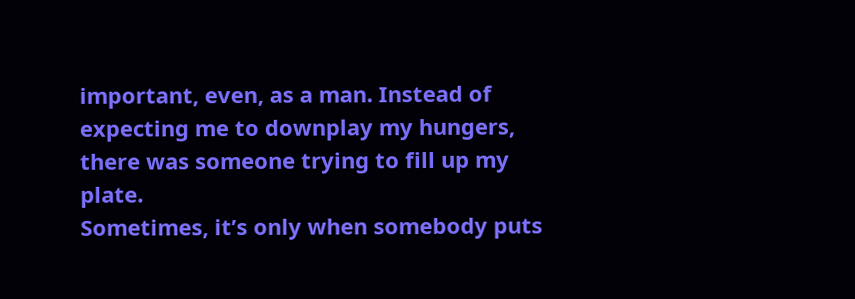important, even, as a man. Instead of expecting me to downplay my hungers, there was someone trying to fill up my plate.
Sometimes, it’s only when somebody puts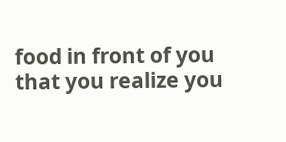food in front of you that you realize you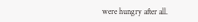were hungry after all.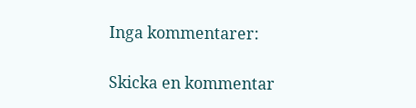Inga kommentarer:

Skicka en kommentar